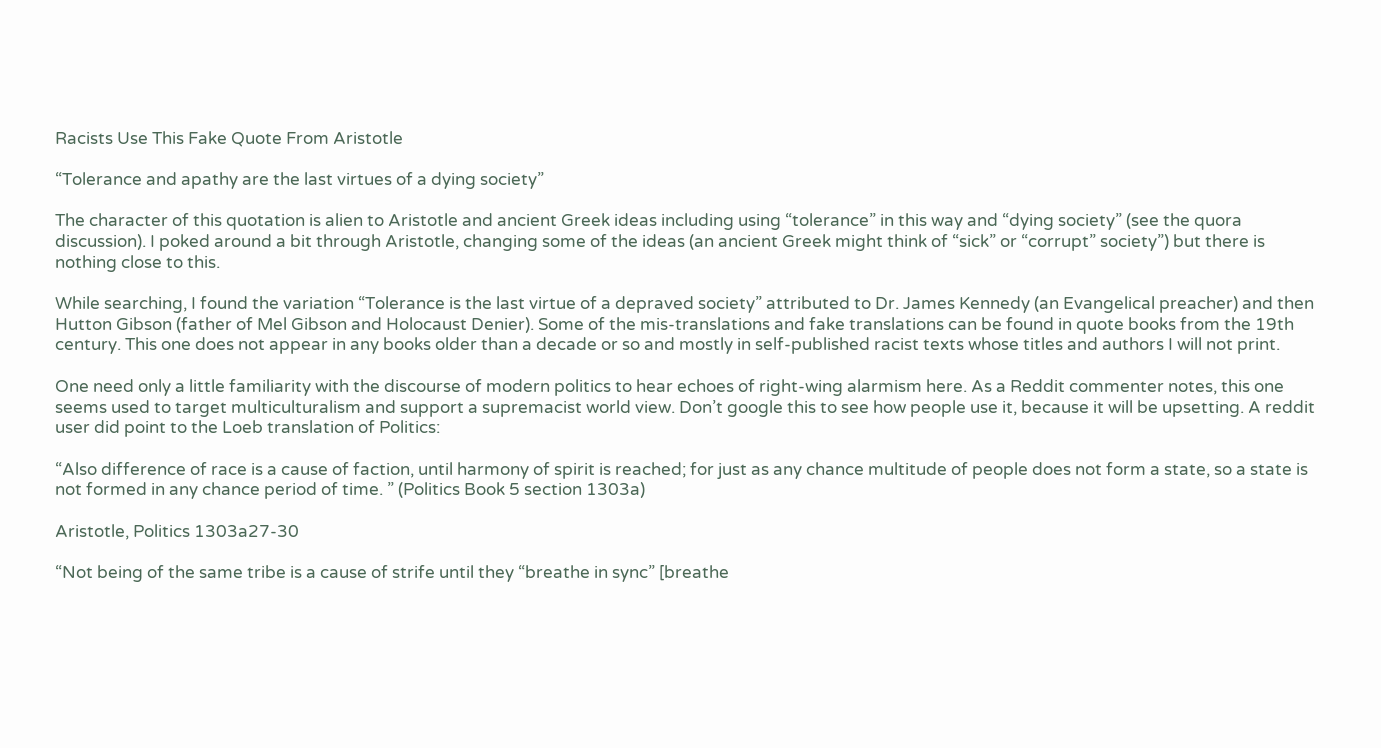Racists Use This Fake Quote From Aristotle

“Tolerance and apathy are the last virtues of a dying society”

The character of this quotation is alien to Aristotle and ancient Greek ideas including using “tolerance” in this way and “dying society” (see the quora discussion). I poked around a bit through Aristotle, changing some of the ideas (an ancient Greek might think of “sick” or “corrupt” society”) but there is nothing close to this.

While searching, I found the variation “Tolerance is the last virtue of a depraved society” attributed to Dr. James Kennedy (an Evangelical preacher) and then Hutton Gibson (father of Mel Gibson and Holocaust Denier). Some of the mis-translations and fake translations can be found in quote books from the 19th century. This one does not appear in any books older than a decade or so and mostly in self-published racist texts whose titles and authors I will not print.

One need only a little familiarity with the discourse of modern politics to hear echoes of right-wing alarmism here. As a Reddit commenter notes, this one seems used to target multiculturalism and support a supremacist world view. Don’t google this to see how people use it, because it will be upsetting. A reddit user did point to the Loeb translation of Politics:

“Also difference of race is a cause of faction, until harmony of spirit is reached; for just as any chance multitude of people does not form a state, so a state is not formed in any chance period of time. ” (Politics Book 5 section 1303a)

Aristotle, Politics 1303a27-30

“Not being of the same tribe is a cause of strife until they “breathe in sync” [breathe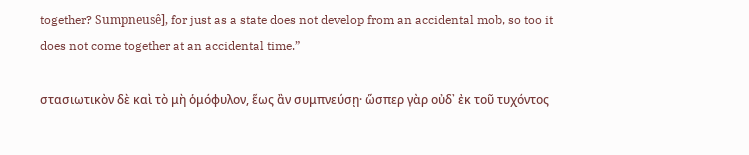together? Sumpneusê], for just as a state does not develop from an accidental mob, so too it does not come together at an accidental time.”

στασιωτικὸν δὲ καὶ τὸ μὴ ὁμόφυλον, ἕως ἂν συμπνεύσῃ· ὥσπερ γὰρ οὐδ᾿ ἐκ τοῦ τυχόντος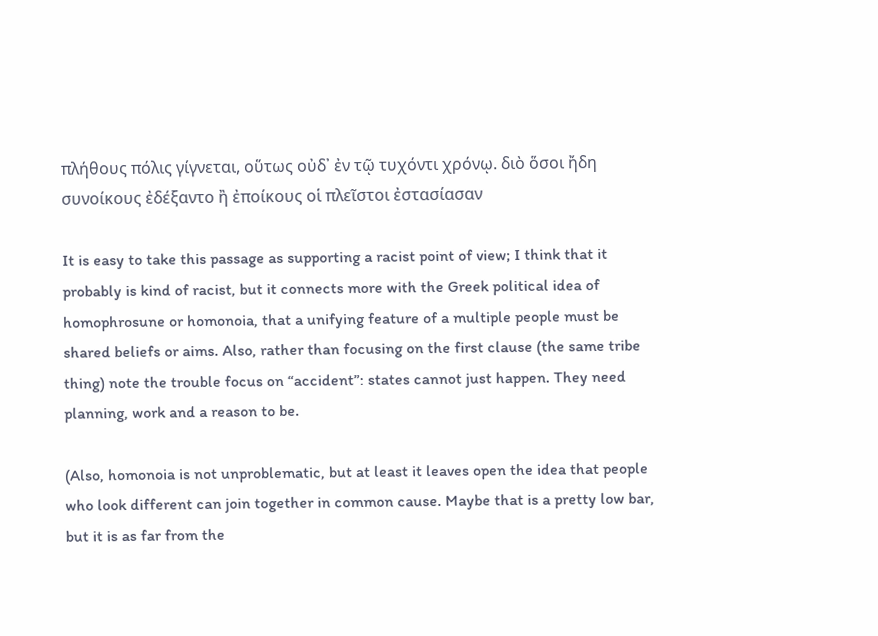πλήθους πόλις γίγνεται, οὕτως οὐδ᾿ ἐν τῷ τυχόντι χρόνῳ. διὸ ὅσοι ἤδη συνοίκους ἐδέξαντο ἢ ἐποίκους οἱ πλεῖστοι ἐστασίασαν

It is easy to take this passage as supporting a racist point of view; I think that it probably is kind of racist, but it connects more with the Greek political idea of homophrosune or homonoia, that a unifying feature of a multiple people must be shared beliefs or aims. Also, rather than focusing on the first clause (the same tribe thing) note the trouble focus on “accident”: states cannot just happen. They need planning, work and a reason to be.

(Also, homonoia is not unproblematic, but at least it leaves open the idea that people who look different can join together in common cause. Maybe that is a pretty low bar, but it is as far from the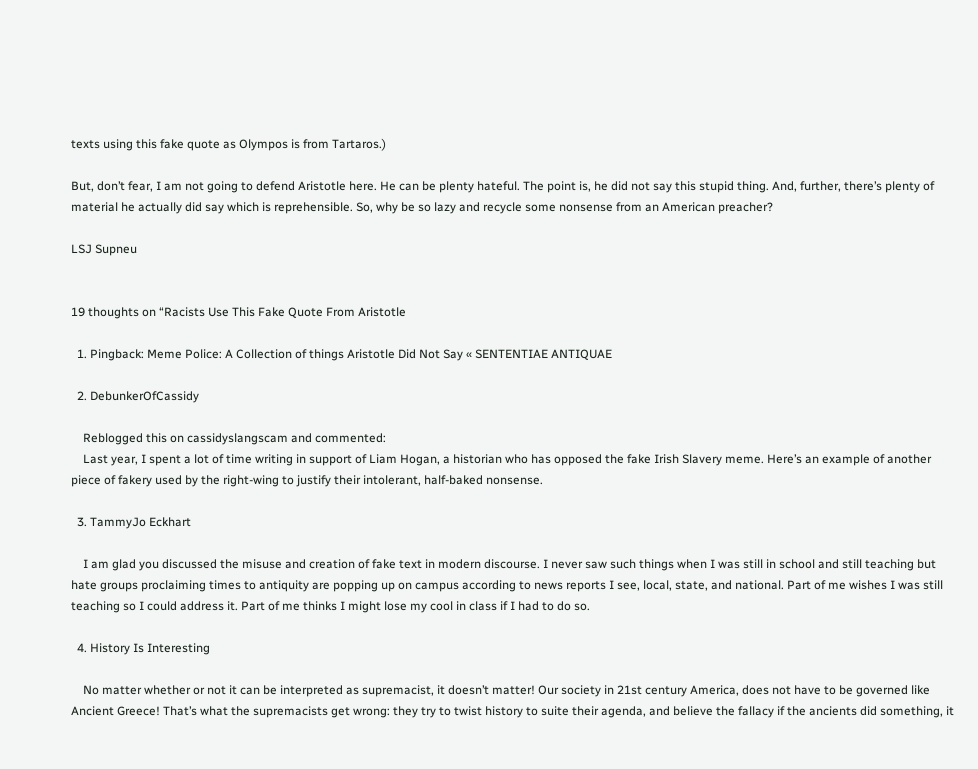texts using this fake quote as Olympos is from Tartaros.)

But, don’t fear, I am not going to defend Aristotle here. He can be plenty hateful. The point is, he did not say this stupid thing. And, further, there’s plenty of material he actually did say which is reprehensible. So, why be so lazy and recycle some nonsense from an American preacher?

LSJ Supneu


19 thoughts on “Racists Use This Fake Quote From Aristotle

  1. Pingback: Meme Police: A Collection of things Aristotle Did Not Say « SENTENTIAE ANTIQUAE

  2. DebunkerOfCassidy

    Reblogged this on cassidyslangscam and commented:
    Last year, I spent a lot of time writing in support of Liam Hogan, a historian who has opposed the fake Irish Slavery meme. Here’s an example of another piece of fakery used by the right-wing to justify their intolerant, half-baked nonsense.

  3. TammyJo Eckhart

    I am glad you discussed the misuse and creation of fake text in modern discourse. I never saw such things when I was still in school and still teaching but hate groups proclaiming times to antiquity are popping up on campus according to news reports I see, local, state, and national. Part of me wishes I was still teaching so I could address it. Part of me thinks I might lose my cool in class if I had to do so.

  4. History Is Interesting

    No matter whether or not it can be interpreted as supremacist, it doesn’t matter! Our society in 21st century America, does not have to be governed like Ancient Greece! That’s what the supremacists get wrong: they try to twist history to suite their agenda, and believe the fallacy if the ancients did something, it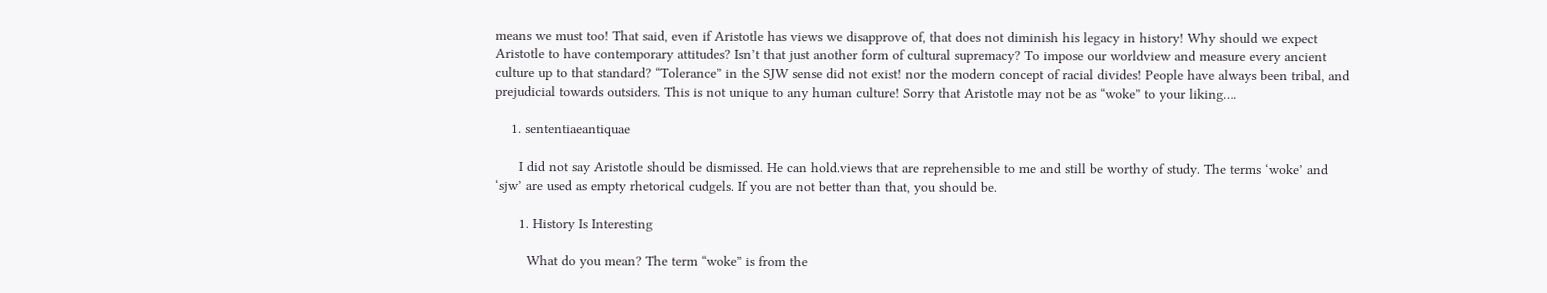means we must too! That said, even if Aristotle has views we disapprove of, that does not diminish his legacy in history! Why should we expect Aristotle to have contemporary attitudes? Isn’t that just another form of cultural supremacy? To impose our worldview and measure every ancient culture up to that standard? “Tolerance” in the SJW sense did not exist! nor the modern concept of racial divides! People have always been tribal, and prejudicial towards outsiders. This is not unique to any human culture! Sorry that Aristotle may not be as “woke” to your liking….

    1. sententiaeantiquae

      I did not say Aristotle should be dismissed. He can hold.views that are reprehensible to me and still be worthy of study. The terms ‘woke’ and ‘sjw’ are used as empty rhetorical cudgels. If you are not better than that, you should be.

      1. History Is Interesting

        What do you mean? The term “woke” is from the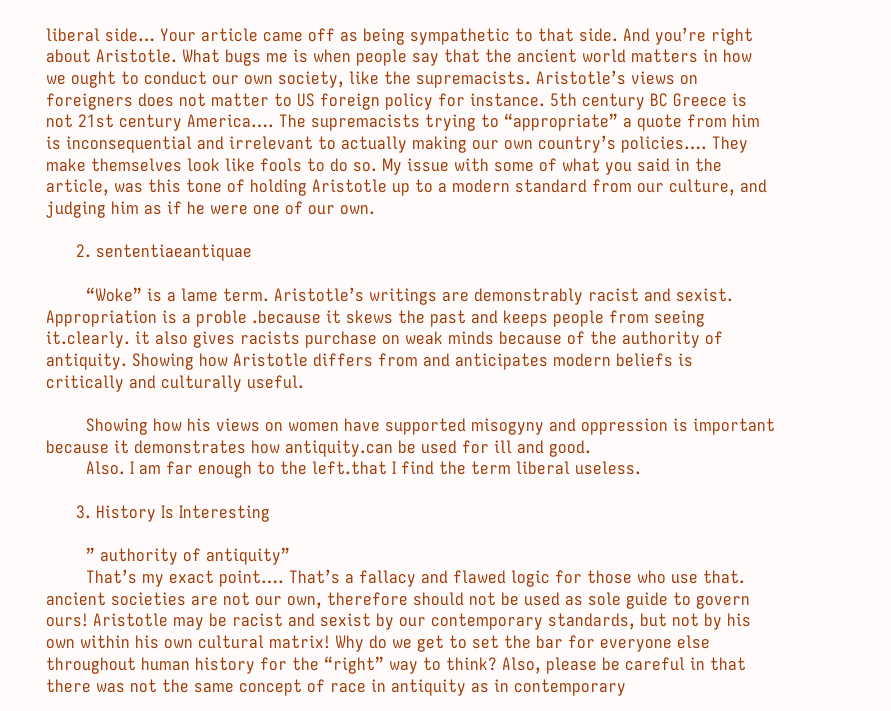liberal side… Your article came off as being sympathetic to that side. And you’re right about Aristotle. What bugs me is when people say that the ancient world matters in how we ought to conduct our own society, like the supremacists. Aristotle’s views on foreigners does not matter to US foreign policy for instance. 5th century BC Greece is not 21st century America…. The supremacists trying to “appropriate” a quote from him is inconsequential and irrelevant to actually making our own country’s policies…. They make themselves look like fools to do so. My issue with some of what you said in the article, was this tone of holding Aristotle up to a modern standard from our culture, and judging him as if he were one of our own.

      2. sententiaeantiquae

        “Woke” is a lame term. Aristotle’s writings are demonstrably racist and sexist. Appropriation is a proble .because it skews the past and keeps people from seeing it.clearly. it also gives racists purchase on weak minds because of the authority of antiquity. Showing how Aristotle differs from and anticipates modern beliefs is critically and culturally useful.

        Showing how his views on women have supported misogyny and oppression is important because it demonstrates how antiquity.can be used for ill and good.
        Also. I am far enough to the left.that I find the term liberal useless.

      3. History Is Interesting

        ” authority of antiquity”
        That’s my exact point…. That’s a fallacy and flawed logic for those who use that. ancient societies are not our own, therefore should not be used as sole guide to govern ours! Aristotle may be racist and sexist by our contemporary standards, but not by his own within his own cultural matrix! Why do we get to set the bar for everyone else throughout human history for the “right” way to think? Also, please be careful in that there was not the same concept of race in antiquity as in contemporary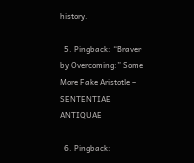history.

  5. Pingback: “Braver by Overcoming:” Some More Fake Aristotle – SENTENTIAE ANTIQUAE

  6. Pingback: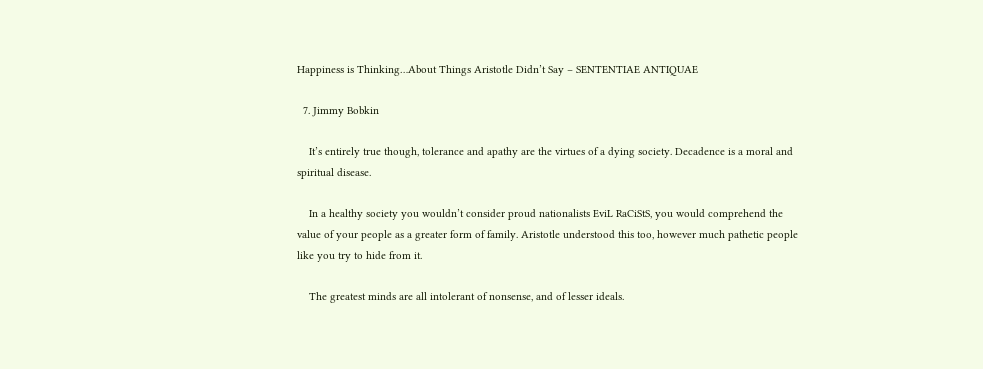Happiness is Thinking…About Things Aristotle Didn’t Say – SENTENTIAE ANTIQUAE

  7. Jimmy Bobkin

    It’s entirely true though, tolerance and apathy are the virtues of a dying society. Decadence is a moral and spiritual disease.

    In a healthy society you wouldn’t consider proud nationalists EviL RaCiStS, you would comprehend the value of your people as a greater form of family. Aristotle understood this too, however much pathetic people like you try to hide from it.

    The greatest minds are all intolerant of nonsense, and of lesser ideals.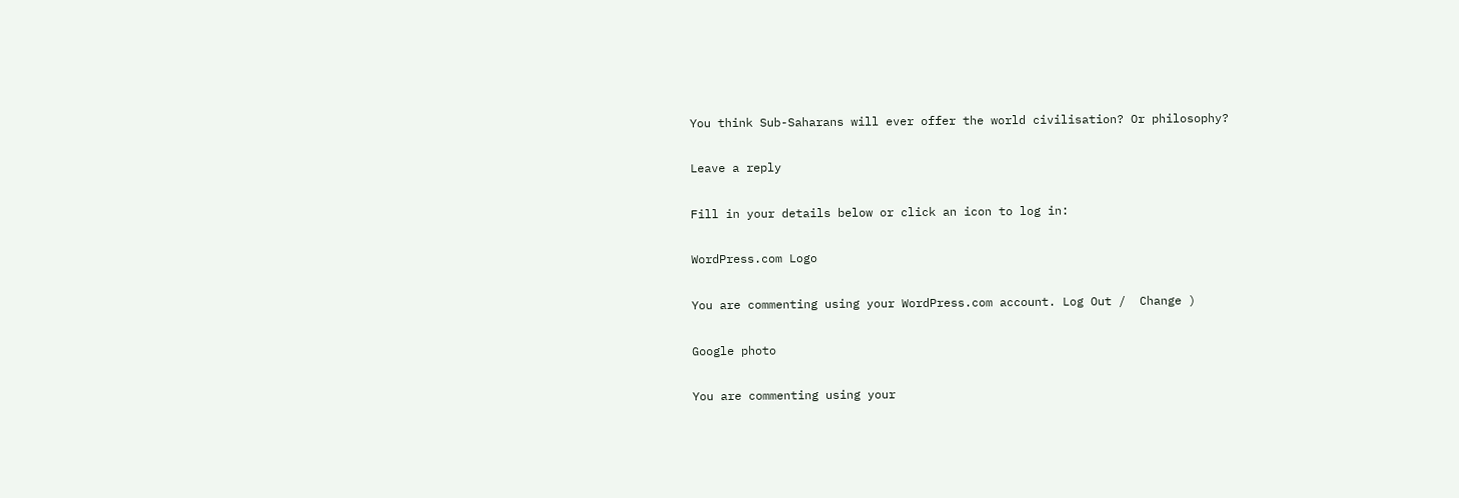You think Sub-Saharans will ever offer the world civilisation? Or philosophy?

Leave a reply

Fill in your details below or click an icon to log in:

WordPress.com Logo

You are commenting using your WordPress.com account. Log Out /  Change )

Google photo

You are commenting using your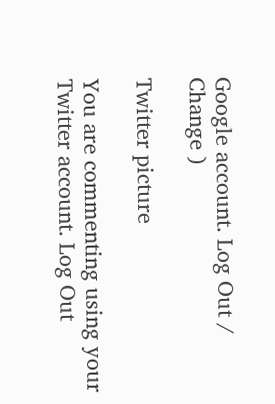Google account. Log Out /  Change )

Twitter picture

You are commenting using your Twitter account. Log Out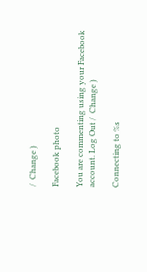/  Change )

Facebook photo

You are commenting using your Facebook account. Log Out /  Change )

Connecting to %s